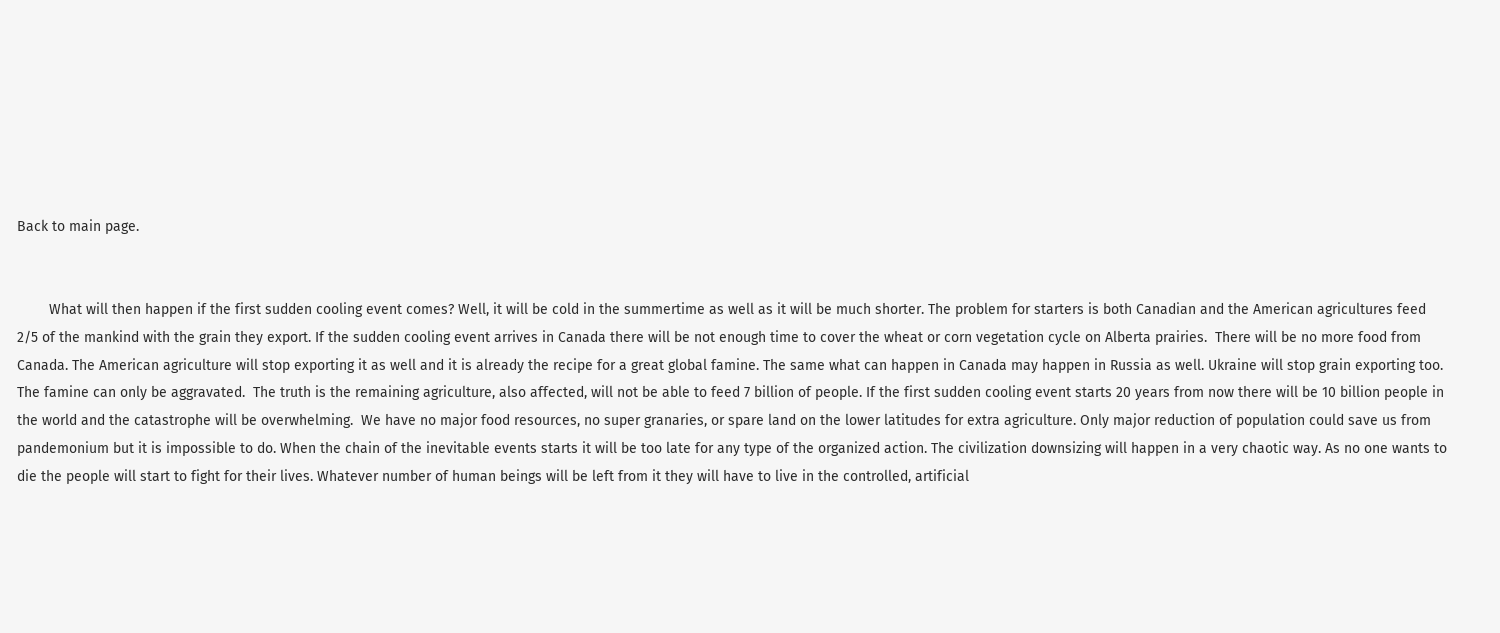Back to main page.


        What will then happen if the first sudden cooling event comes? Well, it will be cold in the summertime as well as it will be much shorter. The problem for starters is both Canadian and the American agricultures feed 2/5 of the mankind with the grain they export. If the sudden cooling event arrives in Canada there will be not enough time to cover the wheat or corn vegetation cycle on Alberta prairies.  There will be no more food from Canada. The American agriculture will stop exporting it as well and it is already the recipe for a great global famine. The same what can happen in Canada may happen in Russia as well. Ukraine will stop grain exporting too. The famine can only be aggravated.  The truth is the remaining agriculture, also affected, will not be able to feed 7 billion of people. If the first sudden cooling event starts 20 years from now there will be 10 billion people in the world and the catastrophe will be overwhelming.  We have no major food resources, no super granaries, or spare land on the lower latitudes for extra agriculture. Only major reduction of population could save us from pandemonium but it is impossible to do. When the chain of the inevitable events starts it will be too late for any type of the organized action. The civilization downsizing will happen in a very chaotic way. As no one wants to die the people will start to fight for their lives. Whatever number of human beings will be left from it they will have to live in the controlled, artificial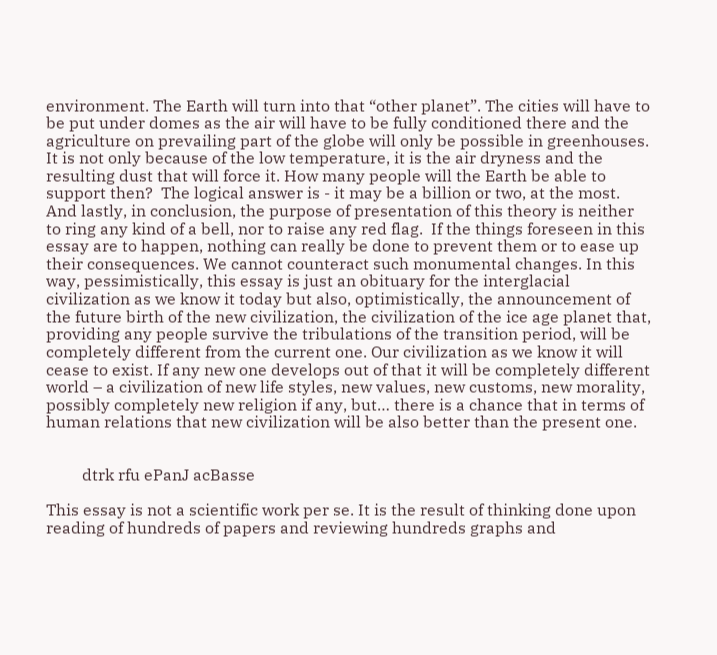environment. The Earth will turn into that “other planet”. The cities will have to be put under domes as the air will have to be fully conditioned there and the agriculture on prevailing part of the globe will only be possible in greenhouses. It is not only because of the low temperature, it is the air dryness and the resulting dust that will force it. How many people will the Earth be able to support then?  The logical answer is - it may be a billion or two, at the most.           And lastly, in conclusion, the purpose of presentation of this theory is neither to ring any kind of a bell, nor to raise any red flag.  If the things foreseen in this essay are to happen, nothing can really be done to prevent them or to ease up their consequences. We cannot counteract such monumental changes. In this way, pessimistically, this essay is just an obituary for the interglacial civilization as we know it today but also, optimistically, the announcement of the future birth of the new civilization, the civilization of the ice age planet that, providing any people survive the tribulations of the transition period, will be completely different from the current one. Our civilization as we know it will cease to exist. If any new one develops out of that it will be completely different world – a civilization of new life styles, new values, new customs, new morality, possibly completely new religion if any, but… there is a chance that in terms of human relations that new civilization will be also better than the present one.


         dtrk rfu ePanJ acBasse

This essay is not a scientific work per se. It is the result of thinking done upon reading of hundreds of papers and reviewing hundreds graphs and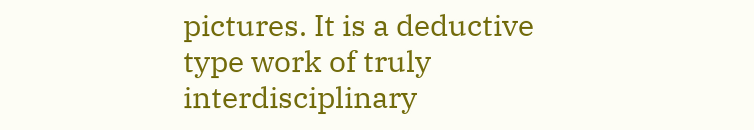pictures. It is a deductive type work of truly interdisciplinary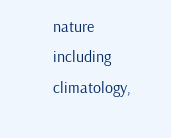nature including climatology,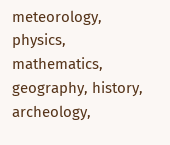meteorology, physics, mathematics, geography, history, archeology,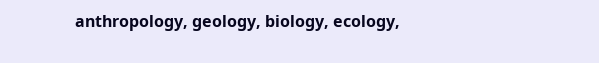anthropology, geology, biology, ecology,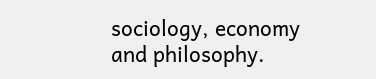sociology, economy and philosophy.